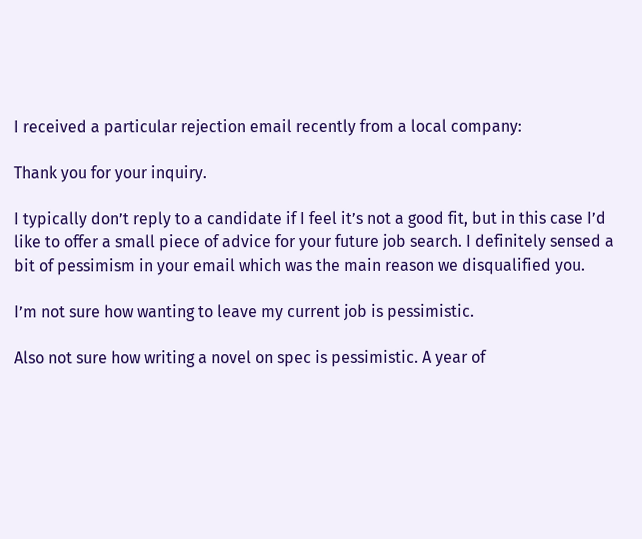I received a particular rejection email recently from a local company:

Thank you for your inquiry.

I typically don’t reply to a candidate if I feel it’s not a good fit, but in this case I’d like to offer a small piece of advice for your future job search. I definitely sensed a bit of pessimism in your email which was the main reason we disqualified you.

I’m not sure how wanting to leave my current job is pessimistic.

Also not sure how writing a novel on spec is pessimistic. A year of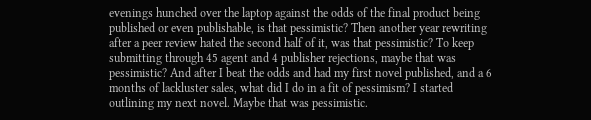evenings hunched over the laptop against the odds of the final product being published or even publishable, is that pessimistic? Then another year rewriting after a peer review hated the second half of it, was that pessimistic? To keep submitting through 45 agent and 4 publisher rejections, maybe that was pessimistic? And after I beat the odds and had my first novel published, and a 6 months of lackluster sales, what did I do in a fit of pessimism? I started outlining my next novel. Maybe that was pessimistic.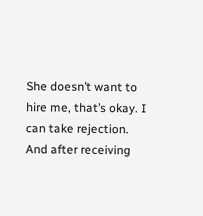She doesn’t want to hire me, that’s okay. I can take rejection. And after receiving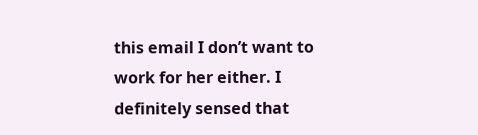this email I don’t want to work for her either. I definitely sensed that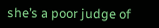she’s a poor judge of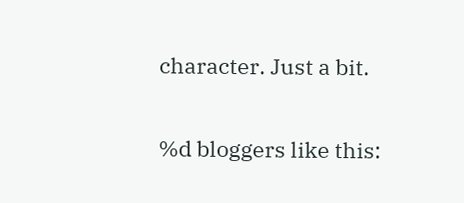character. Just a bit.

%d bloggers like this: